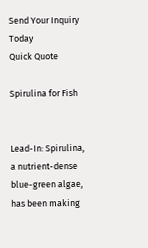Send Your Inquiry Today
Quick Quote

Spirulina for Fish


Lead-In: Spirulina, a nutrient-dense blue-green algae, has been making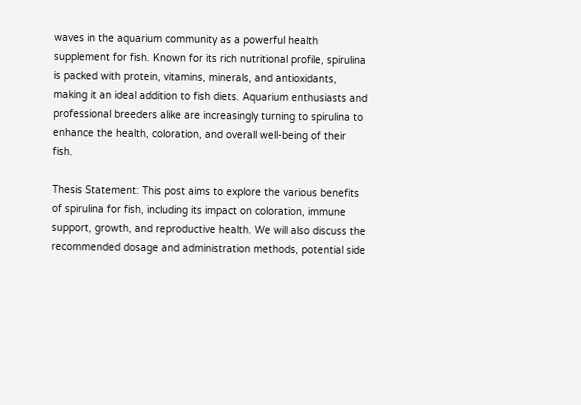waves in the aquarium community as a powerful health supplement for fish. Known for its rich nutritional profile, spirulina is packed with protein, vitamins, minerals, and antioxidants, making it an ideal addition to fish diets. Aquarium enthusiasts and professional breeders alike are increasingly turning to spirulina to enhance the health, coloration, and overall well-being of their fish.

Thesis Statement: This post aims to explore the various benefits of spirulina for fish, including its impact on coloration, immune support, growth, and reproductive health. We will also discuss the recommended dosage and administration methods, potential side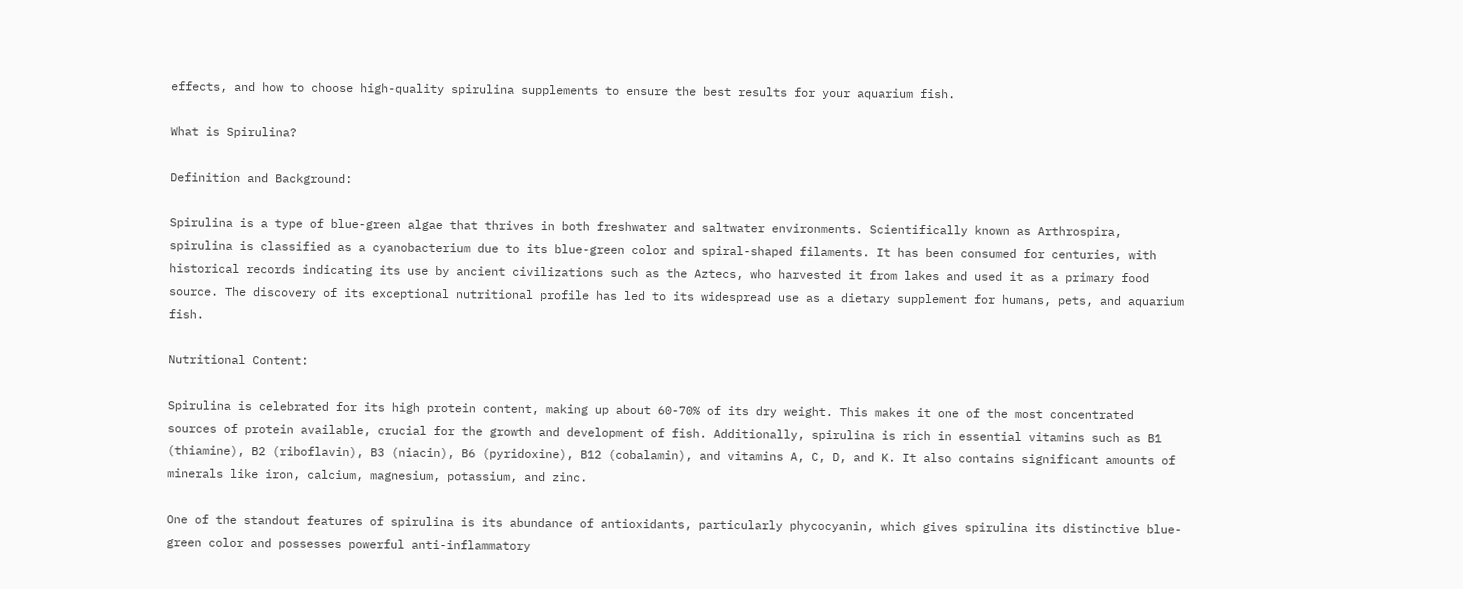effects, and how to choose high-quality spirulina supplements to ensure the best results for your aquarium fish.

What is Spirulina?

Definition and Background:

Spirulina is a type of blue-green algae that thrives in both freshwater and saltwater environments. Scientifically known as Arthrospira, spirulina is classified as a cyanobacterium due to its blue-green color and spiral-shaped filaments. It has been consumed for centuries, with historical records indicating its use by ancient civilizations such as the Aztecs, who harvested it from lakes and used it as a primary food source. The discovery of its exceptional nutritional profile has led to its widespread use as a dietary supplement for humans, pets, and aquarium fish.

Nutritional Content:

Spirulina is celebrated for its high protein content, making up about 60-70% of its dry weight. This makes it one of the most concentrated sources of protein available, crucial for the growth and development of fish. Additionally, spirulina is rich in essential vitamins such as B1 (thiamine), B2 (riboflavin), B3 (niacin), B6 (pyridoxine), B12 (cobalamin), and vitamins A, C, D, and K. It also contains significant amounts of minerals like iron, calcium, magnesium, potassium, and zinc.

One of the standout features of spirulina is its abundance of antioxidants, particularly phycocyanin, which gives spirulina its distinctive blue-green color and possesses powerful anti-inflammatory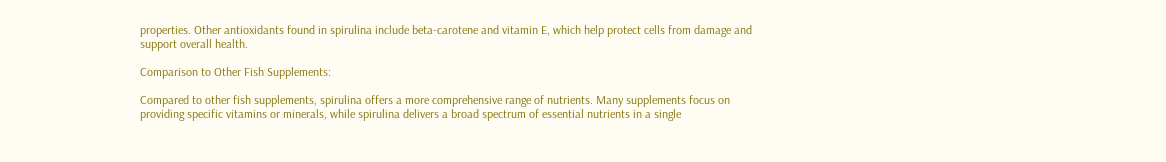properties. Other antioxidants found in spirulina include beta-carotene and vitamin E, which help protect cells from damage and support overall health.

Comparison to Other Fish Supplements:

Compared to other fish supplements, spirulina offers a more comprehensive range of nutrients. Many supplements focus on providing specific vitamins or minerals, while spirulina delivers a broad spectrum of essential nutrients in a single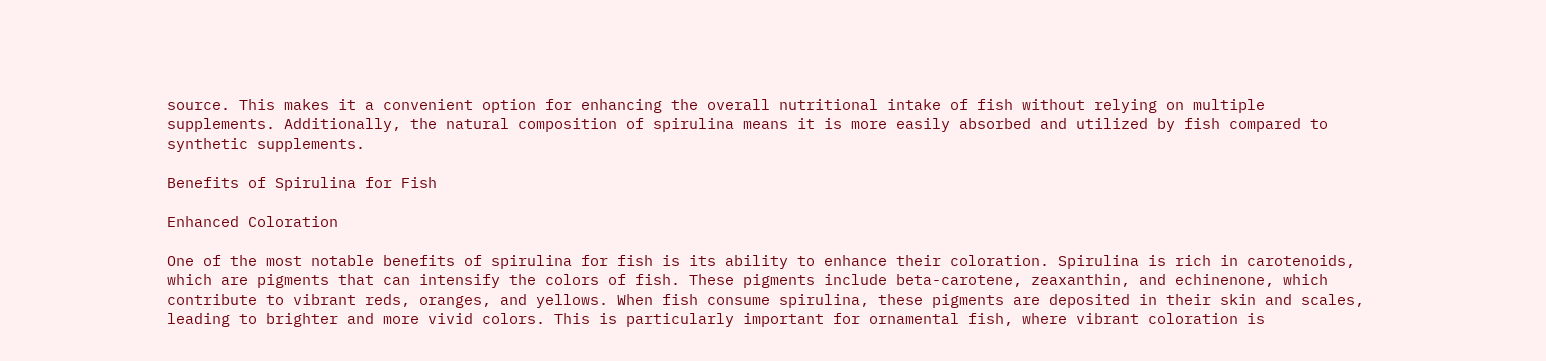source. This makes it a convenient option for enhancing the overall nutritional intake of fish without relying on multiple supplements. Additionally, the natural composition of spirulina means it is more easily absorbed and utilized by fish compared to synthetic supplements.

Benefits of Spirulina for Fish

Enhanced Coloration

One of the most notable benefits of spirulina for fish is its ability to enhance their coloration. Spirulina is rich in carotenoids, which are pigments that can intensify the colors of fish. These pigments include beta-carotene, zeaxanthin, and echinenone, which contribute to vibrant reds, oranges, and yellows. When fish consume spirulina, these pigments are deposited in their skin and scales, leading to brighter and more vivid colors. This is particularly important for ornamental fish, where vibrant coloration is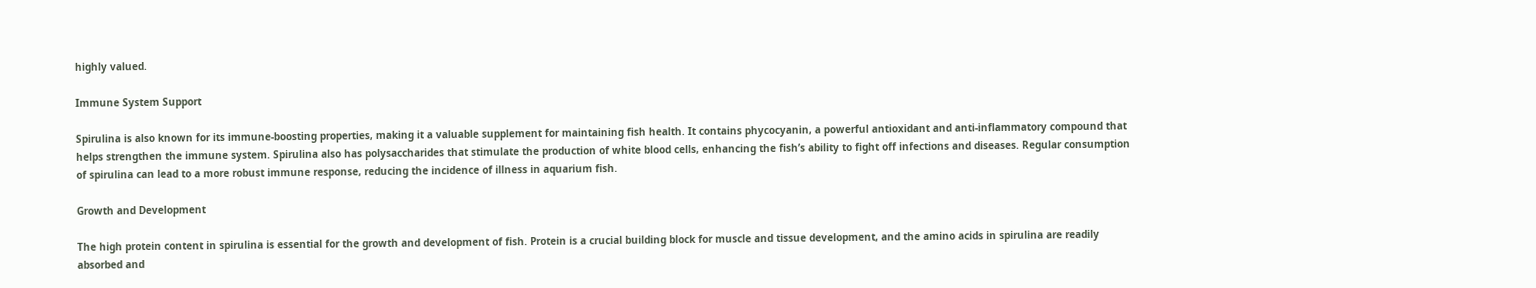highly valued.

Immune System Support

Spirulina is also known for its immune-boosting properties, making it a valuable supplement for maintaining fish health. It contains phycocyanin, a powerful antioxidant and anti-inflammatory compound that helps strengthen the immune system. Spirulina also has polysaccharides that stimulate the production of white blood cells, enhancing the fish’s ability to fight off infections and diseases. Regular consumption of spirulina can lead to a more robust immune response, reducing the incidence of illness in aquarium fish.

Growth and Development

The high protein content in spirulina is essential for the growth and development of fish. Protein is a crucial building block for muscle and tissue development, and the amino acids in spirulina are readily absorbed and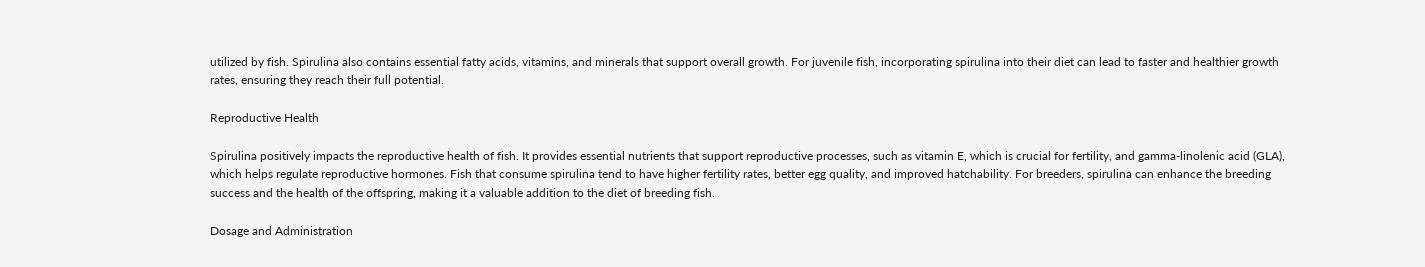utilized by fish. Spirulina also contains essential fatty acids, vitamins, and minerals that support overall growth. For juvenile fish, incorporating spirulina into their diet can lead to faster and healthier growth rates, ensuring they reach their full potential.

Reproductive Health

Spirulina positively impacts the reproductive health of fish. It provides essential nutrients that support reproductive processes, such as vitamin E, which is crucial for fertility, and gamma-linolenic acid (GLA), which helps regulate reproductive hormones. Fish that consume spirulina tend to have higher fertility rates, better egg quality, and improved hatchability. For breeders, spirulina can enhance the breeding success and the health of the offspring, making it a valuable addition to the diet of breeding fish.

Dosage and Administration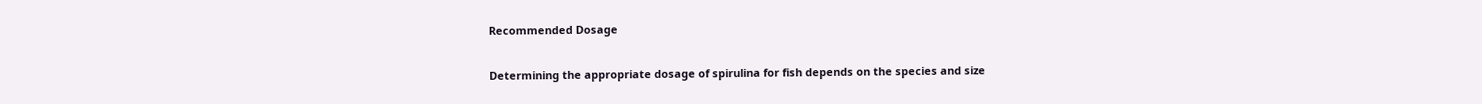Recommended Dosage

Determining the appropriate dosage of spirulina for fish depends on the species and size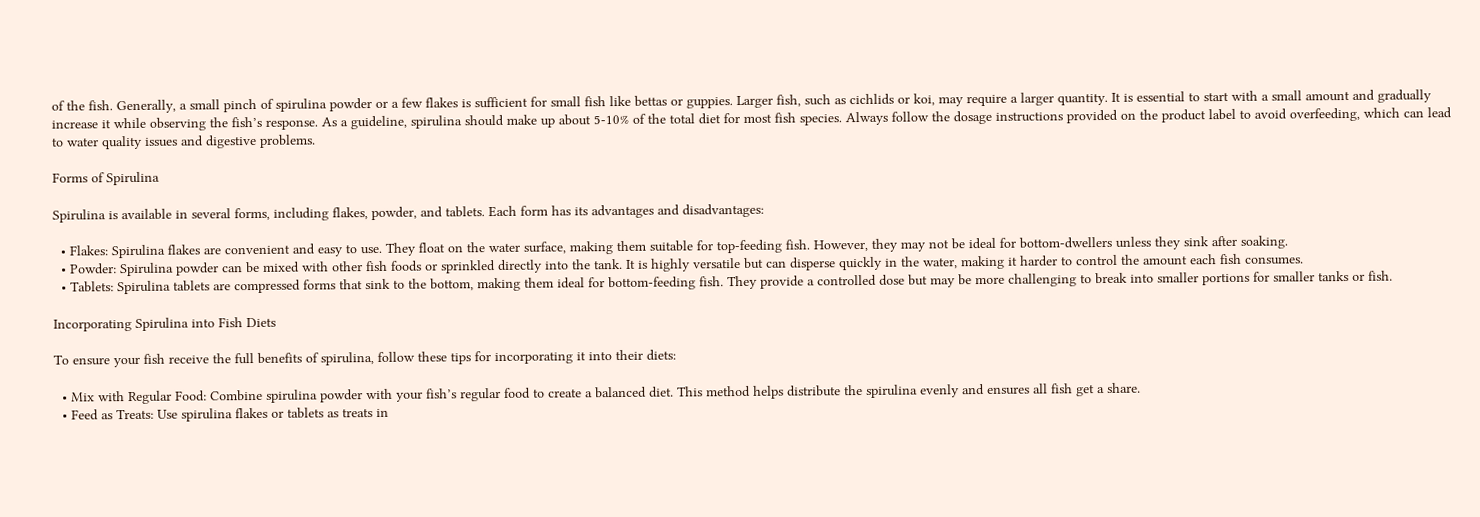of the fish. Generally, a small pinch of spirulina powder or a few flakes is sufficient for small fish like bettas or guppies. Larger fish, such as cichlids or koi, may require a larger quantity. It is essential to start with a small amount and gradually increase it while observing the fish’s response. As a guideline, spirulina should make up about 5-10% of the total diet for most fish species. Always follow the dosage instructions provided on the product label to avoid overfeeding, which can lead to water quality issues and digestive problems.

Forms of Spirulina

Spirulina is available in several forms, including flakes, powder, and tablets. Each form has its advantages and disadvantages:

  • Flakes: Spirulina flakes are convenient and easy to use. They float on the water surface, making them suitable for top-feeding fish. However, they may not be ideal for bottom-dwellers unless they sink after soaking.
  • Powder: Spirulina powder can be mixed with other fish foods or sprinkled directly into the tank. It is highly versatile but can disperse quickly in the water, making it harder to control the amount each fish consumes.
  • Tablets: Spirulina tablets are compressed forms that sink to the bottom, making them ideal for bottom-feeding fish. They provide a controlled dose but may be more challenging to break into smaller portions for smaller tanks or fish.

Incorporating Spirulina into Fish Diets

To ensure your fish receive the full benefits of spirulina, follow these tips for incorporating it into their diets:

  • Mix with Regular Food: Combine spirulina powder with your fish’s regular food to create a balanced diet. This method helps distribute the spirulina evenly and ensures all fish get a share.
  • Feed as Treats: Use spirulina flakes or tablets as treats in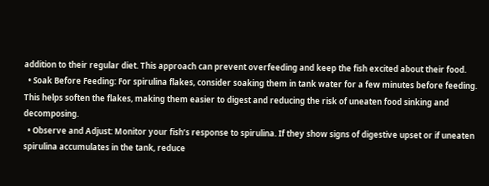addition to their regular diet. This approach can prevent overfeeding and keep the fish excited about their food.
  • Soak Before Feeding: For spirulina flakes, consider soaking them in tank water for a few minutes before feeding. This helps soften the flakes, making them easier to digest and reducing the risk of uneaten food sinking and decomposing.
  • Observe and Adjust: Monitor your fish’s response to spirulina. If they show signs of digestive upset or if uneaten spirulina accumulates in the tank, reduce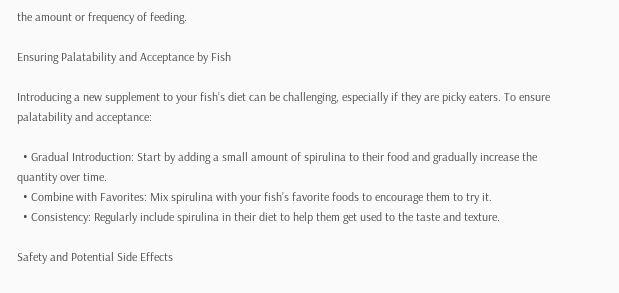the amount or frequency of feeding.

Ensuring Palatability and Acceptance by Fish

Introducing a new supplement to your fish’s diet can be challenging, especially if they are picky eaters. To ensure palatability and acceptance:

  • Gradual Introduction: Start by adding a small amount of spirulina to their food and gradually increase the quantity over time.
  • Combine with Favorites: Mix spirulina with your fish’s favorite foods to encourage them to try it.
  • Consistency: Regularly include spirulina in their diet to help them get used to the taste and texture.

Safety and Potential Side Effects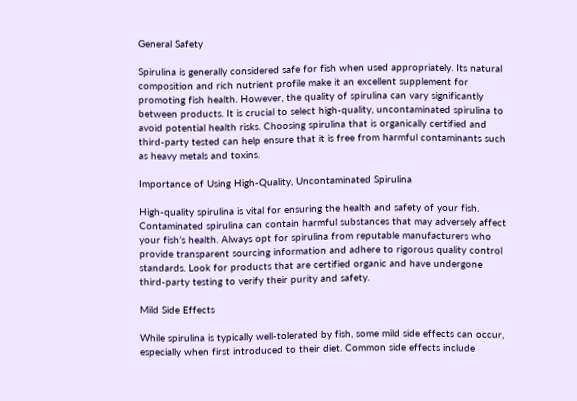General Safety

Spirulina is generally considered safe for fish when used appropriately. Its natural composition and rich nutrient profile make it an excellent supplement for promoting fish health. However, the quality of spirulina can vary significantly between products. It is crucial to select high-quality, uncontaminated spirulina to avoid potential health risks. Choosing spirulina that is organically certified and third-party tested can help ensure that it is free from harmful contaminants such as heavy metals and toxins.

Importance of Using High-Quality, Uncontaminated Spirulina

High-quality spirulina is vital for ensuring the health and safety of your fish. Contaminated spirulina can contain harmful substances that may adversely affect your fish’s health. Always opt for spirulina from reputable manufacturers who provide transparent sourcing information and adhere to rigorous quality control standards. Look for products that are certified organic and have undergone third-party testing to verify their purity and safety.

Mild Side Effects

While spirulina is typically well-tolerated by fish, some mild side effects can occur, especially when first introduced to their diet. Common side effects include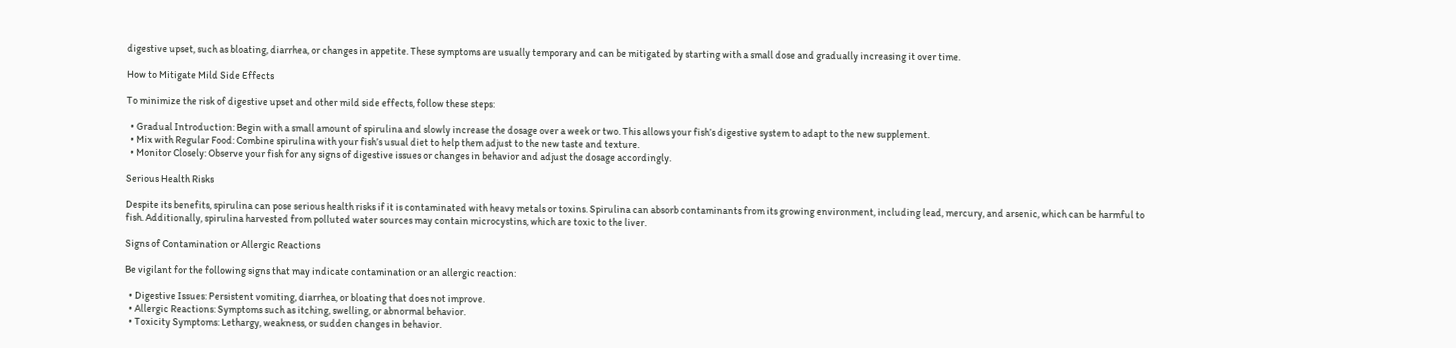digestive upset, such as bloating, diarrhea, or changes in appetite. These symptoms are usually temporary and can be mitigated by starting with a small dose and gradually increasing it over time.

How to Mitigate Mild Side Effects

To minimize the risk of digestive upset and other mild side effects, follow these steps:

  • Gradual Introduction: Begin with a small amount of spirulina and slowly increase the dosage over a week or two. This allows your fish’s digestive system to adapt to the new supplement.
  • Mix with Regular Food: Combine spirulina with your fish’s usual diet to help them adjust to the new taste and texture.
  • Monitor Closely: Observe your fish for any signs of digestive issues or changes in behavior and adjust the dosage accordingly.

Serious Health Risks

Despite its benefits, spirulina can pose serious health risks if it is contaminated with heavy metals or toxins. Spirulina can absorb contaminants from its growing environment, including lead, mercury, and arsenic, which can be harmful to fish. Additionally, spirulina harvested from polluted water sources may contain microcystins, which are toxic to the liver.

Signs of Contamination or Allergic Reactions

Be vigilant for the following signs that may indicate contamination or an allergic reaction:

  • Digestive Issues: Persistent vomiting, diarrhea, or bloating that does not improve.
  • Allergic Reactions: Symptoms such as itching, swelling, or abnormal behavior.
  • Toxicity Symptoms: Lethargy, weakness, or sudden changes in behavior.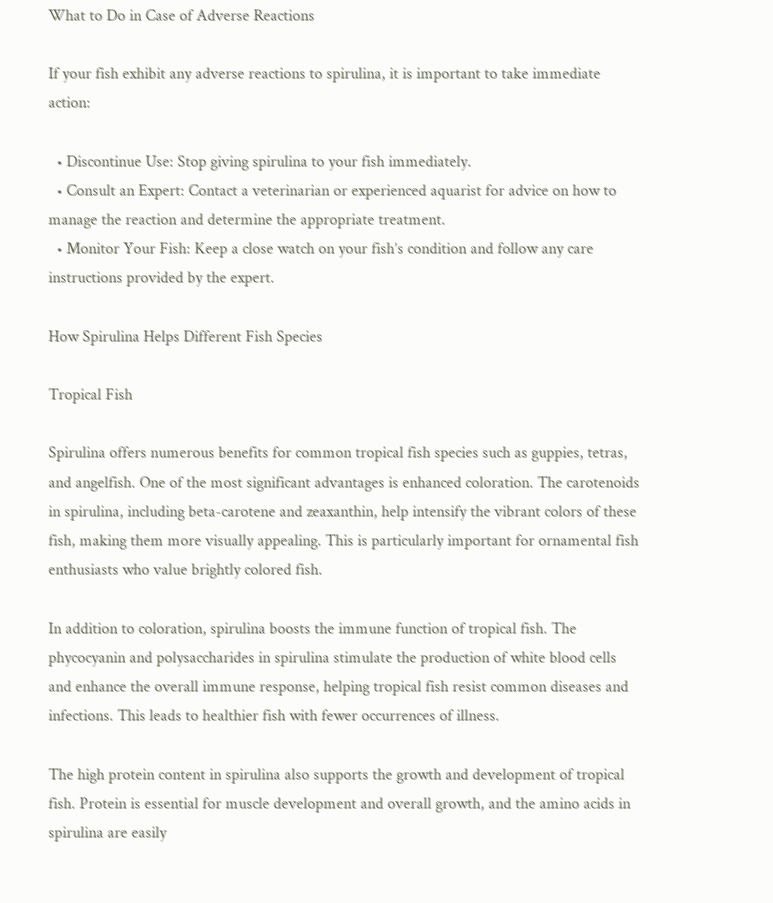What to Do in Case of Adverse Reactions

If your fish exhibit any adverse reactions to spirulina, it is important to take immediate action:

  • Discontinue Use: Stop giving spirulina to your fish immediately.
  • Consult an Expert: Contact a veterinarian or experienced aquarist for advice on how to manage the reaction and determine the appropriate treatment.
  • Monitor Your Fish: Keep a close watch on your fish’s condition and follow any care instructions provided by the expert.

How Spirulina Helps Different Fish Species

Tropical Fish

Spirulina offers numerous benefits for common tropical fish species such as guppies, tetras, and angelfish. One of the most significant advantages is enhanced coloration. The carotenoids in spirulina, including beta-carotene and zeaxanthin, help intensify the vibrant colors of these fish, making them more visually appealing. This is particularly important for ornamental fish enthusiasts who value brightly colored fish.

In addition to coloration, spirulina boosts the immune function of tropical fish. The phycocyanin and polysaccharides in spirulina stimulate the production of white blood cells and enhance the overall immune response, helping tropical fish resist common diseases and infections. This leads to healthier fish with fewer occurrences of illness.

The high protein content in spirulina also supports the growth and development of tropical fish. Protein is essential for muscle development and overall growth, and the amino acids in spirulina are easily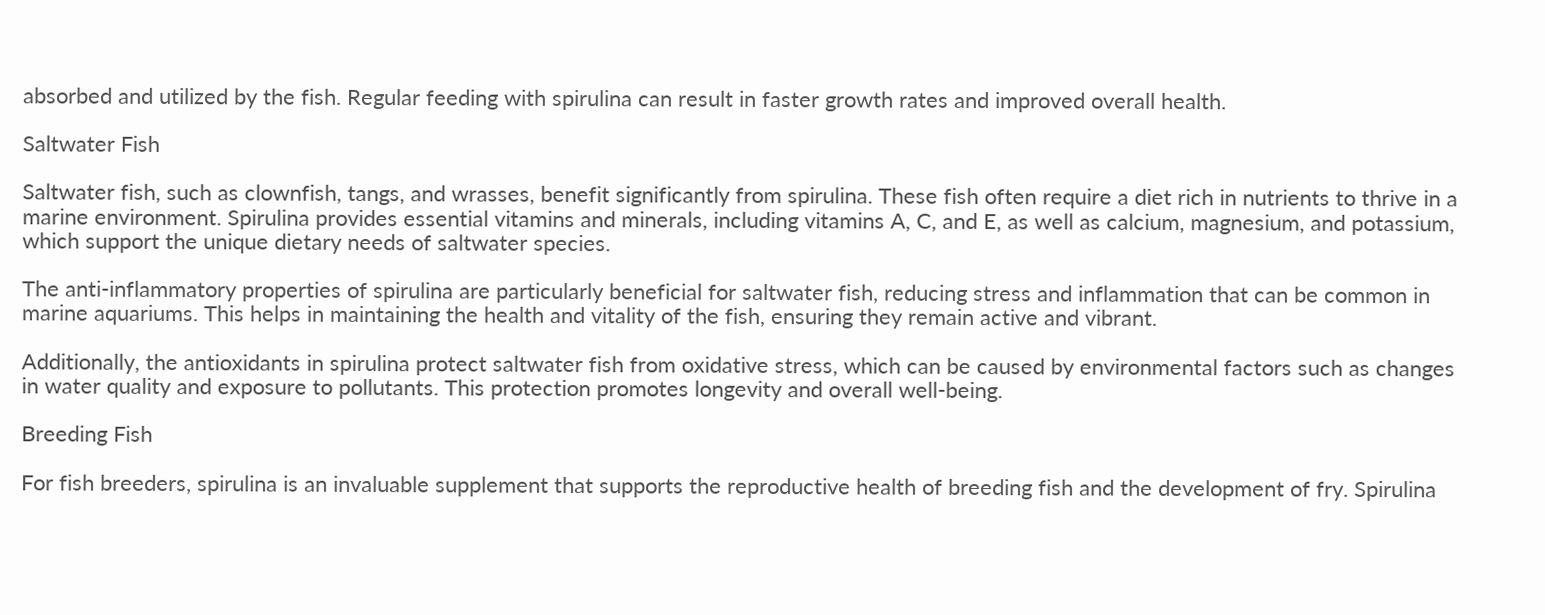absorbed and utilized by the fish. Regular feeding with spirulina can result in faster growth rates and improved overall health.

Saltwater Fish

Saltwater fish, such as clownfish, tangs, and wrasses, benefit significantly from spirulina. These fish often require a diet rich in nutrients to thrive in a marine environment. Spirulina provides essential vitamins and minerals, including vitamins A, C, and E, as well as calcium, magnesium, and potassium, which support the unique dietary needs of saltwater species.

The anti-inflammatory properties of spirulina are particularly beneficial for saltwater fish, reducing stress and inflammation that can be common in marine aquariums. This helps in maintaining the health and vitality of the fish, ensuring they remain active and vibrant.

Additionally, the antioxidants in spirulina protect saltwater fish from oxidative stress, which can be caused by environmental factors such as changes in water quality and exposure to pollutants. This protection promotes longevity and overall well-being.

Breeding Fish

For fish breeders, spirulina is an invaluable supplement that supports the reproductive health of breeding fish and the development of fry. Spirulina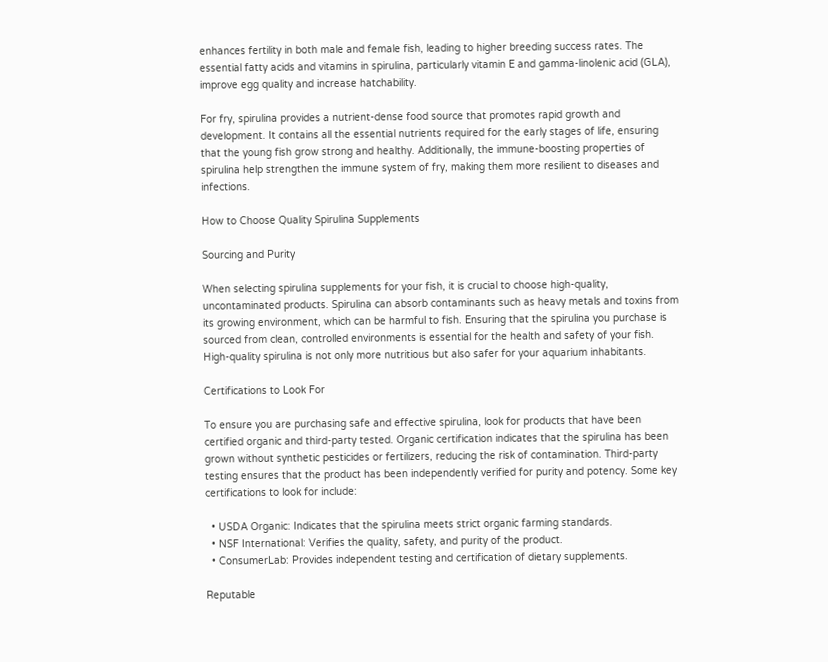enhances fertility in both male and female fish, leading to higher breeding success rates. The essential fatty acids and vitamins in spirulina, particularly vitamin E and gamma-linolenic acid (GLA), improve egg quality and increase hatchability.

For fry, spirulina provides a nutrient-dense food source that promotes rapid growth and development. It contains all the essential nutrients required for the early stages of life, ensuring that the young fish grow strong and healthy. Additionally, the immune-boosting properties of spirulina help strengthen the immune system of fry, making them more resilient to diseases and infections.

How to Choose Quality Spirulina Supplements

Sourcing and Purity

When selecting spirulina supplements for your fish, it is crucial to choose high-quality, uncontaminated products. Spirulina can absorb contaminants such as heavy metals and toxins from its growing environment, which can be harmful to fish. Ensuring that the spirulina you purchase is sourced from clean, controlled environments is essential for the health and safety of your fish. High-quality spirulina is not only more nutritious but also safer for your aquarium inhabitants.

Certifications to Look For

To ensure you are purchasing safe and effective spirulina, look for products that have been certified organic and third-party tested. Organic certification indicates that the spirulina has been grown without synthetic pesticides or fertilizers, reducing the risk of contamination. Third-party testing ensures that the product has been independently verified for purity and potency. Some key certifications to look for include:

  • USDA Organic: Indicates that the spirulina meets strict organic farming standards.
  • NSF International: Verifies the quality, safety, and purity of the product.
  • ConsumerLab: Provides independent testing and certification of dietary supplements.

Reputable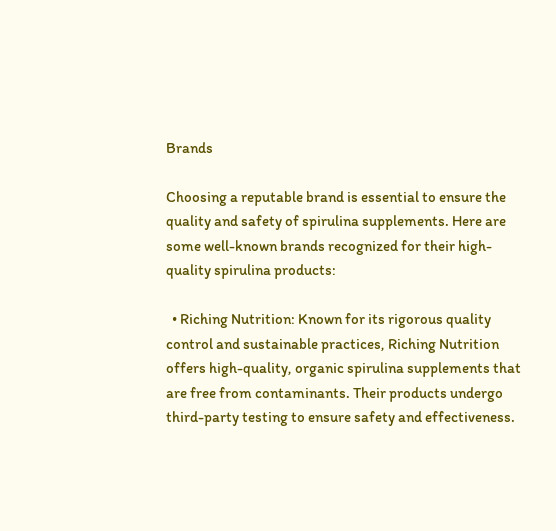Brands

Choosing a reputable brand is essential to ensure the quality and safety of spirulina supplements. Here are some well-known brands recognized for their high-quality spirulina products:

  • Riching Nutrition: Known for its rigorous quality control and sustainable practices, Riching Nutrition offers high-quality, organic spirulina supplements that are free from contaminants. Their products undergo third-party testing to ensure safety and effectiveness.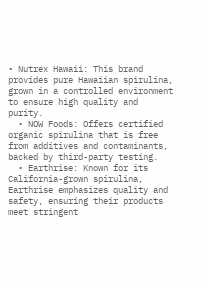• Nutrex Hawaii: This brand provides pure Hawaiian spirulina, grown in a controlled environment to ensure high quality and purity.
  • NOW Foods: Offers certified organic spirulina that is free from additives and contaminants, backed by third-party testing.
  • Earthrise: Known for its California-grown spirulina, Earthrise emphasizes quality and safety, ensuring their products meet stringent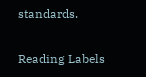standards.

Reading Labels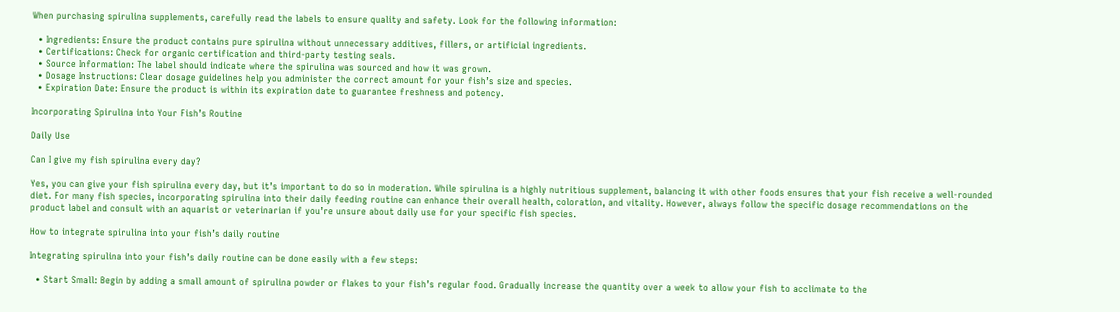When purchasing spirulina supplements, carefully read the labels to ensure quality and safety. Look for the following information:

  • Ingredients: Ensure the product contains pure spirulina without unnecessary additives, fillers, or artificial ingredients.
  • Certifications: Check for organic certification and third-party testing seals.
  • Source Information: The label should indicate where the spirulina was sourced and how it was grown.
  • Dosage Instructions: Clear dosage guidelines help you administer the correct amount for your fish’s size and species.
  • Expiration Date: Ensure the product is within its expiration date to guarantee freshness and potency.

Incorporating Spirulina into Your Fish’s Routine

Daily Use

Can I give my fish spirulina every day?

Yes, you can give your fish spirulina every day, but it’s important to do so in moderation. While spirulina is a highly nutritious supplement, balancing it with other foods ensures that your fish receive a well-rounded diet. For many fish species, incorporating spirulina into their daily feeding routine can enhance their overall health, coloration, and vitality. However, always follow the specific dosage recommendations on the product label and consult with an aquarist or veterinarian if you’re unsure about daily use for your specific fish species.

How to integrate spirulina into your fish’s daily routine

Integrating spirulina into your fish’s daily routine can be done easily with a few steps:

  • Start Small: Begin by adding a small amount of spirulina powder or flakes to your fish’s regular food. Gradually increase the quantity over a week to allow your fish to acclimate to the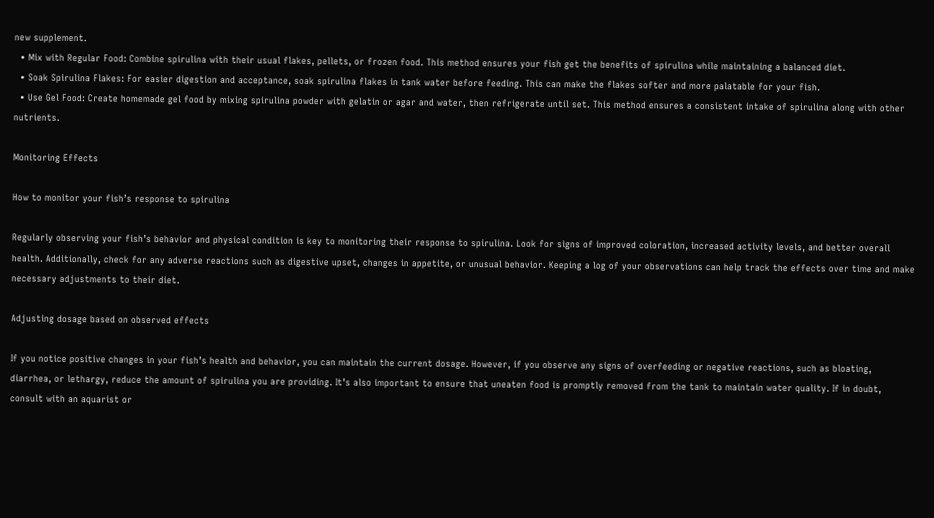new supplement.
  • Mix with Regular Food: Combine spirulina with their usual flakes, pellets, or frozen food. This method ensures your fish get the benefits of spirulina while maintaining a balanced diet.
  • Soak Spirulina Flakes: For easier digestion and acceptance, soak spirulina flakes in tank water before feeding. This can make the flakes softer and more palatable for your fish.
  • Use Gel Food: Create homemade gel food by mixing spirulina powder with gelatin or agar and water, then refrigerate until set. This method ensures a consistent intake of spirulina along with other nutrients.

Monitoring Effects

How to monitor your fish’s response to spirulina

Regularly observing your fish’s behavior and physical condition is key to monitoring their response to spirulina. Look for signs of improved coloration, increased activity levels, and better overall health. Additionally, check for any adverse reactions such as digestive upset, changes in appetite, or unusual behavior. Keeping a log of your observations can help track the effects over time and make necessary adjustments to their diet.

Adjusting dosage based on observed effects

If you notice positive changes in your fish’s health and behavior, you can maintain the current dosage. However, if you observe any signs of overfeeding or negative reactions, such as bloating, diarrhea, or lethargy, reduce the amount of spirulina you are providing. It’s also important to ensure that uneaten food is promptly removed from the tank to maintain water quality. If in doubt, consult with an aquarist or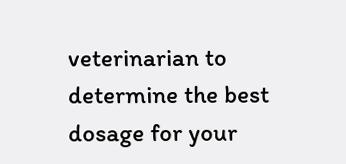veterinarian to determine the best dosage for your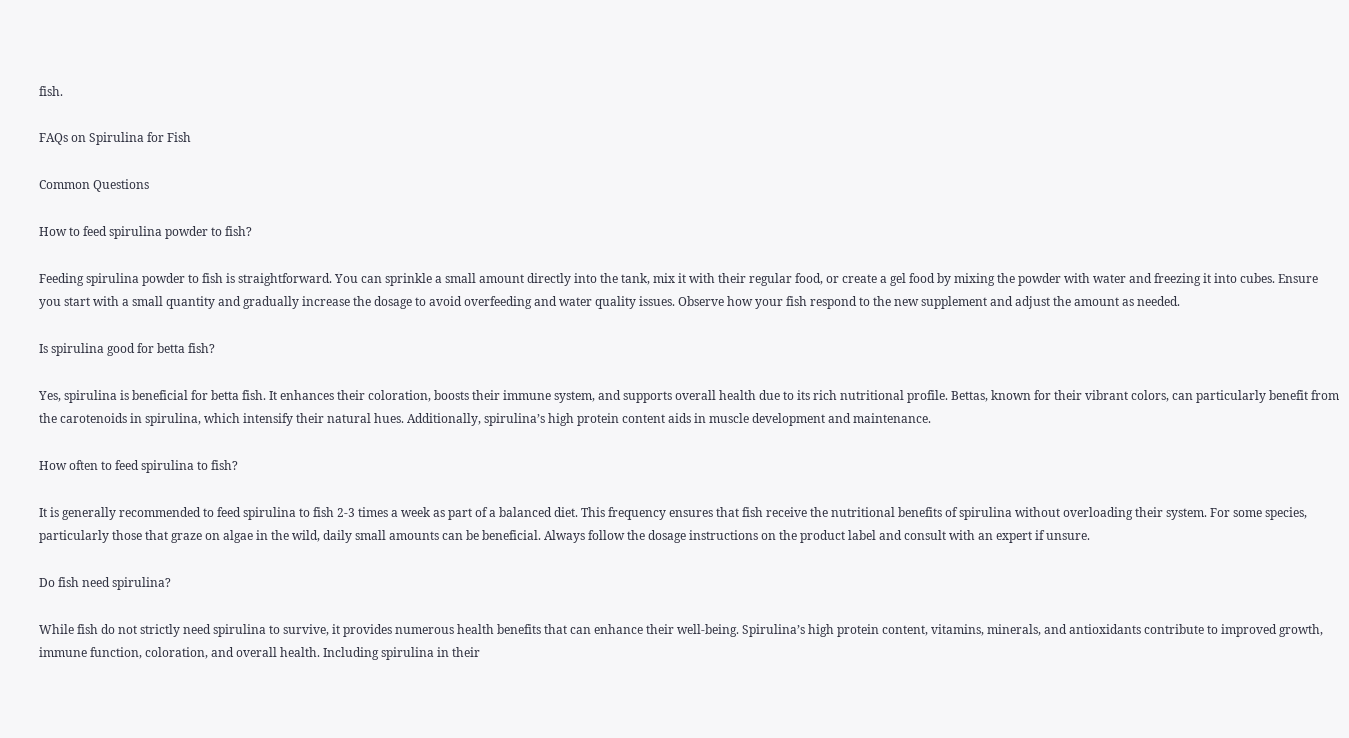fish.

FAQs on Spirulina for Fish

Common Questions

How to feed spirulina powder to fish?

Feeding spirulina powder to fish is straightforward. You can sprinkle a small amount directly into the tank, mix it with their regular food, or create a gel food by mixing the powder with water and freezing it into cubes. Ensure you start with a small quantity and gradually increase the dosage to avoid overfeeding and water quality issues. Observe how your fish respond to the new supplement and adjust the amount as needed.

Is spirulina good for betta fish?

Yes, spirulina is beneficial for betta fish. It enhances their coloration, boosts their immune system, and supports overall health due to its rich nutritional profile. Bettas, known for their vibrant colors, can particularly benefit from the carotenoids in spirulina, which intensify their natural hues. Additionally, spirulina’s high protein content aids in muscle development and maintenance.

How often to feed spirulina to fish?

It is generally recommended to feed spirulina to fish 2-3 times a week as part of a balanced diet. This frequency ensures that fish receive the nutritional benefits of spirulina without overloading their system. For some species, particularly those that graze on algae in the wild, daily small amounts can be beneficial. Always follow the dosage instructions on the product label and consult with an expert if unsure.

Do fish need spirulina?

While fish do not strictly need spirulina to survive, it provides numerous health benefits that can enhance their well-being. Spirulina’s high protein content, vitamins, minerals, and antioxidants contribute to improved growth, immune function, coloration, and overall health. Including spirulina in their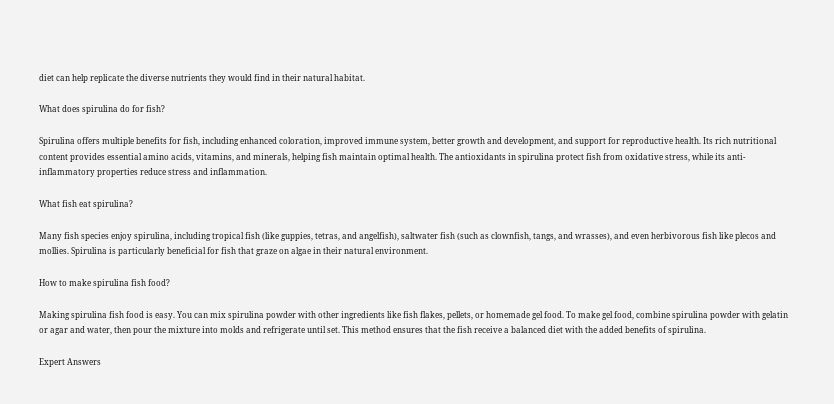diet can help replicate the diverse nutrients they would find in their natural habitat.

What does spirulina do for fish?

Spirulina offers multiple benefits for fish, including enhanced coloration, improved immune system, better growth and development, and support for reproductive health. Its rich nutritional content provides essential amino acids, vitamins, and minerals, helping fish maintain optimal health. The antioxidants in spirulina protect fish from oxidative stress, while its anti-inflammatory properties reduce stress and inflammation.

What fish eat spirulina?

Many fish species enjoy spirulina, including tropical fish (like guppies, tetras, and angelfish), saltwater fish (such as clownfish, tangs, and wrasses), and even herbivorous fish like plecos and mollies. Spirulina is particularly beneficial for fish that graze on algae in their natural environment.

How to make spirulina fish food?

Making spirulina fish food is easy. You can mix spirulina powder with other ingredients like fish flakes, pellets, or homemade gel food. To make gel food, combine spirulina powder with gelatin or agar and water, then pour the mixture into molds and refrigerate until set. This method ensures that the fish receive a balanced diet with the added benefits of spirulina.

Expert Answers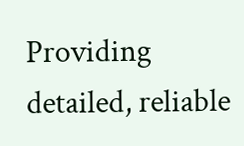Providing detailed, reliable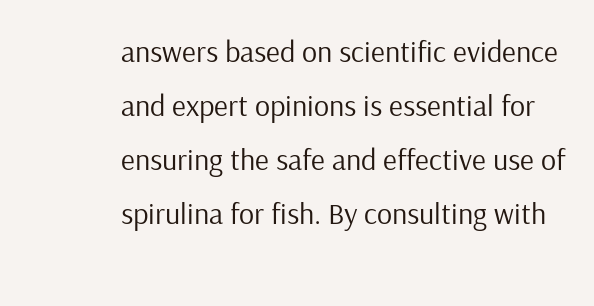answers based on scientific evidence and expert opinions is essential for ensuring the safe and effective use of spirulina for fish. By consulting with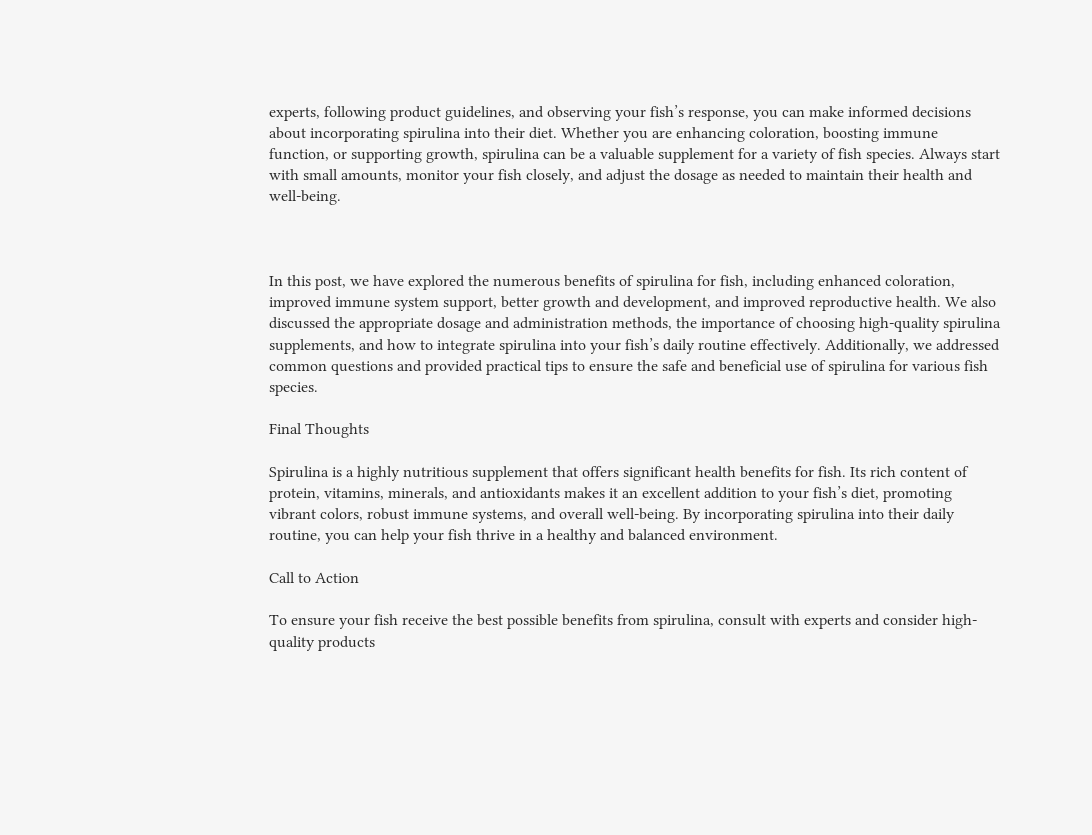experts, following product guidelines, and observing your fish’s response, you can make informed decisions about incorporating spirulina into their diet. Whether you are enhancing coloration, boosting immune function, or supporting growth, spirulina can be a valuable supplement for a variety of fish species. Always start with small amounts, monitor your fish closely, and adjust the dosage as needed to maintain their health and well-being.



In this post, we have explored the numerous benefits of spirulina for fish, including enhanced coloration, improved immune system support, better growth and development, and improved reproductive health. We also discussed the appropriate dosage and administration methods, the importance of choosing high-quality spirulina supplements, and how to integrate spirulina into your fish’s daily routine effectively. Additionally, we addressed common questions and provided practical tips to ensure the safe and beneficial use of spirulina for various fish species.

Final Thoughts

Spirulina is a highly nutritious supplement that offers significant health benefits for fish. Its rich content of protein, vitamins, minerals, and antioxidants makes it an excellent addition to your fish’s diet, promoting vibrant colors, robust immune systems, and overall well-being. By incorporating spirulina into their daily routine, you can help your fish thrive in a healthy and balanced environment.

Call to Action

To ensure your fish receive the best possible benefits from spirulina, consult with experts and consider high-quality products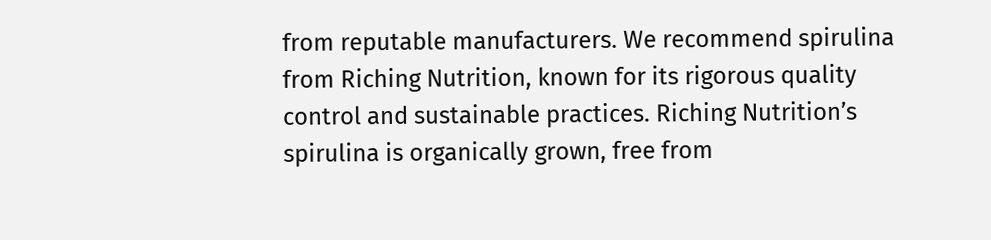from reputable manufacturers. We recommend spirulina from Riching Nutrition, known for its rigorous quality control and sustainable practices. Riching Nutrition’s spirulina is organically grown, free from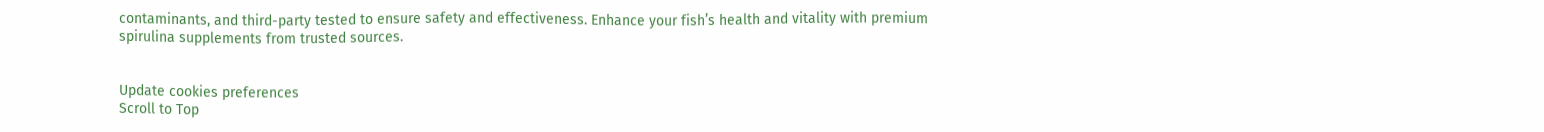contaminants, and third-party tested to ensure safety and effectiveness. Enhance your fish’s health and vitality with premium spirulina supplements from trusted sources.


Update cookies preferences
Scroll to Top